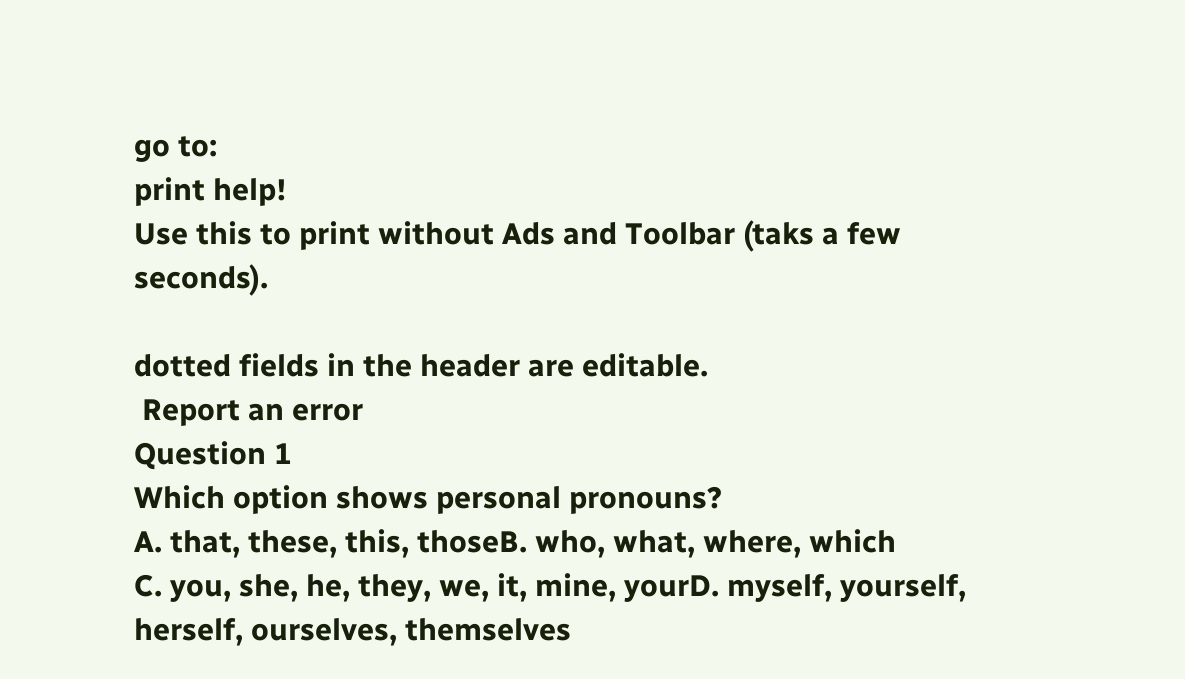go to:
print help!
Use this to print without Ads and Toolbar (taks a few seconds).

dotted fields in the header are editable.
 Report an error
Question 1
Which option shows personal pronouns?
A. that, these, this, thoseB. who, what, where, which
C. you, she, he, they, we, it, mine, yourD. myself, yourself, herself, ourselves, themselves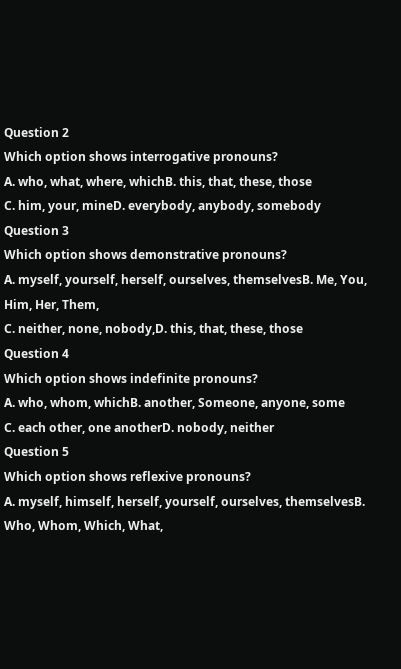Question 2
Which option shows interrogative pronouns?
A. who, what, where, whichB. this, that, these, those
C. him, your, mineD. everybody, anybody, somebody
Question 3
Which option shows demonstrative pronouns?
A. myself, yourself, herself, ourselves, themselvesB. Me, You, Him, Her, Them,
C. neither, none, nobody,D. this, that, these, those
Question 4
Which option shows indefinite pronouns?
A. who, whom, whichB. another, Someone, anyone, some
C. each other, one anotherD. nobody, neither
Question 5
Which option shows reflexive pronouns?
A. myself, himself, herself, yourself, ourselves, themselvesB. Who, Whom, Which, What,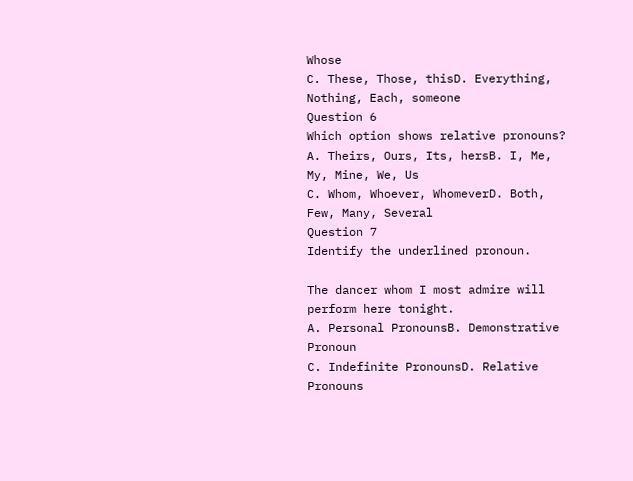Whose
C. These, Those, thisD. Everything, Nothing, Each, someone
Question 6
Which option shows relative pronouns?
A. Theirs, Ours, Its, hersB. I, Me, My, Mine, We, Us
C. Whom, Whoever, WhomeverD. Both, Few, Many, Several
Question 7
Identify the underlined pronoun.

The dancer whom I most admire will perform here tonight.
A. Personal PronounsB. Demonstrative Pronoun
C. Indefinite PronounsD. Relative Pronouns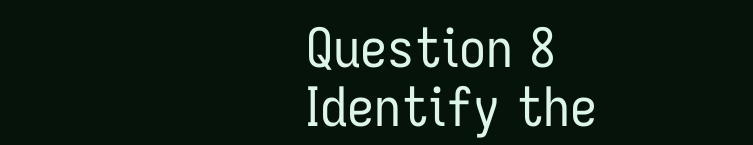Question 8
Identify the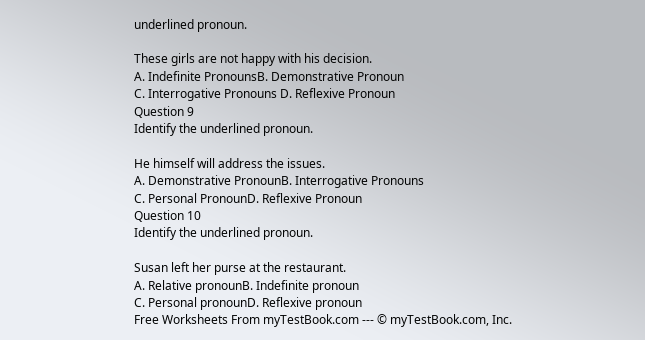underlined pronoun.

These girls are not happy with his decision.
A. Indefinite PronounsB. Demonstrative Pronoun
C. Interrogative Pronouns D. Reflexive Pronoun
Question 9
Identify the underlined pronoun.

He himself will address the issues.
A. Demonstrative PronounB. Interrogative Pronouns
C. Personal PronounD. Reflexive Pronoun
Question 10
Identify the underlined pronoun.

Susan left her purse at the restaurant.
A. Relative pronounB. Indefinite pronoun
C. Personal pronounD. Reflexive pronoun
Free Worksheets From myTestBook.com --- © myTestBook.com, Inc.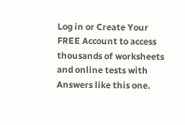Log in or Create Your FREE Account to access thousands of worksheets and online tests with Answers like this one.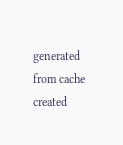generated from cache created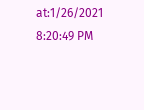at:1/26/2021 8:20:49 PM